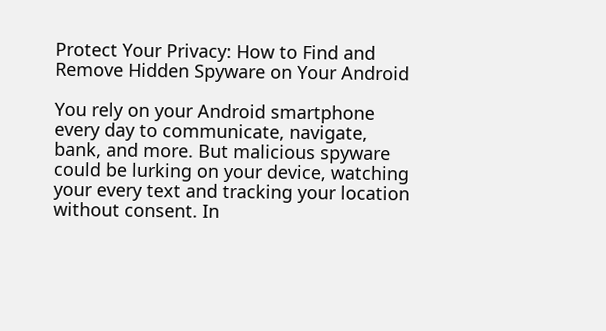Protect Your Privacy: How to Find and Remove Hidden Spyware on Your Android

You rely on your Android smartphone every day to communicate, navigate, bank, and more. But malicious spyware could be lurking on your device, watching your every text and tracking your location without consent. In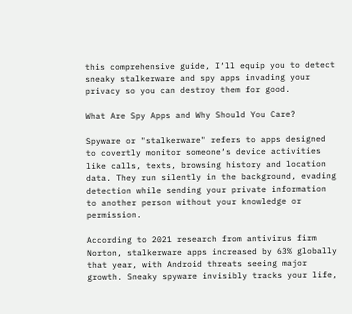this comprehensive guide, I‘ll equip you to detect sneaky stalkerware and spy apps invading your privacy so you can destroy them for good.

What Are Spy Apps and Why Should You Care?

Spyware or "stalkerware" refers to apps designed to covertly monitor someone‘s device activities like calls, texts, browsing history and location data. They run silently in the background, evading detection while sending your private information to another person without your knowledge or permission.

According to 2021 research from antivirus firm Norton, stalkerware apps increased by 63% globally that year, with Android threats seeing major growth. Sneaky spyware invisibly tracks your life,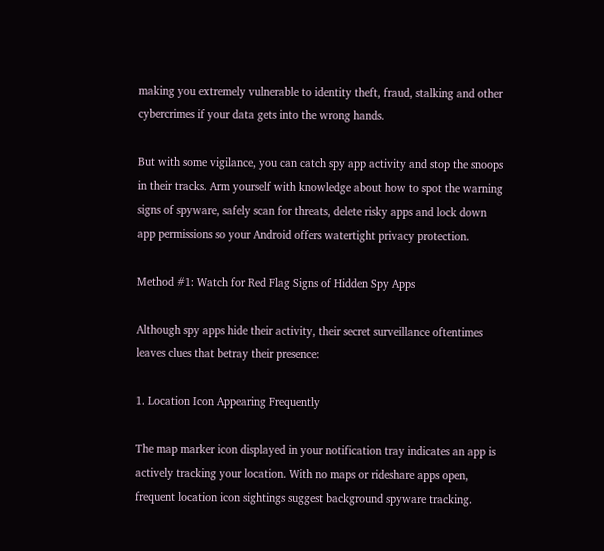making you extremely vulnerable to identity theft, fraud, stalking and other cybercrimes if your data gets into the wrong hands.

But with some vigilance, you can catch spy app activity and stop the snoops in their tracks. Arm yourself with knowledge about how to spot the warning signs of spyware, safely scan for threats, delete risky apps and lock down app permissions so your Android offers watertight privacy protection.

Method #1: Watch for Red Flag Signs of Hidden Spy Apps

Although spy apps hide their activity, their secret surveillance oftentimes leaves clues that betray their presence:

1. Location Icon Appearing Frequently

The map marker icon displayed in your notification tray indicates an app is actively tracking your location. With no maps or rideshare apps open, frequent location icon sightings suggest background spyware tracking.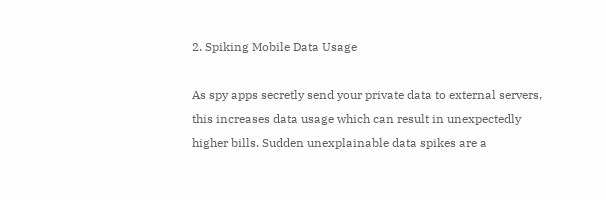2. Spiking Mobile Data Usage

As spy apps secretly send your private data to external servers, this increases data usage which can result in unexpectedly higher bills. Sudden unexplainable data spikes are a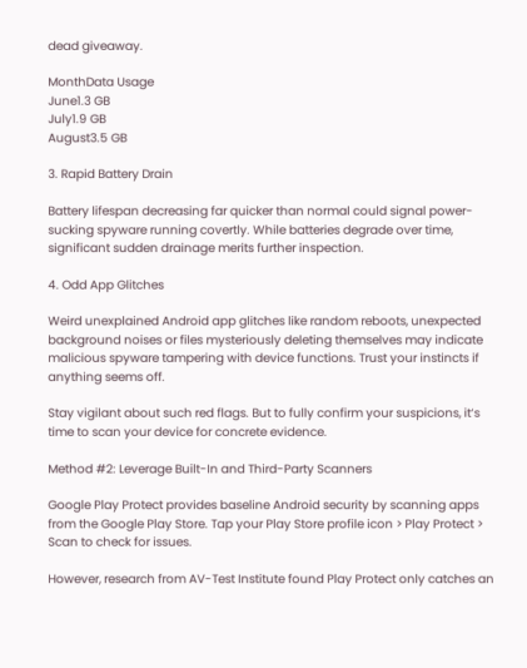dead giveaway.

MonthData Usage
June1.3 GB
July1.9 GB
August3.5 GB

3. Rapid Battery Drain

Battery lifespan decreasing far quicker than normal could signal power-sucking spyware running covertly. While batteries degrade over time, significant sudden drainage merits further inspection.

4. Odd App Glitches

Weird unexplained Android app glitches like random reboots, unexpected background noises or files mysteriously deleting themselves may indicate malicious spyware tampering with device functions. Trust your instincts if anything seems off.

Stay vigilant about such red flags. But to fully confirm your suspicions, it‘s time to scan your device for concrete evidence.

Method #2: Leverage Built-In and Third-Party Scanners

Google Play Protect provides baseline Android security by scanning apps from the Google Play Store. Tap your Play Store profile icon > Play Protect > Scan to check for issues.

However, research from AV-Test Institute found Play Protect only catches an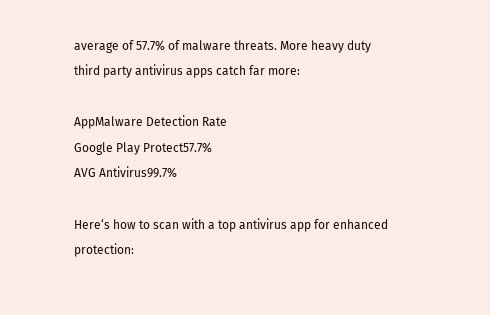average of 57.7% of malware threats. More heavy duty third party antivirus apps catch far more:

AppMalware Detection Rate
Google Play Protect57.7%
AVG Antivirus99.7%

Here‘s how to scan with a top antivirus app for enhanced protection: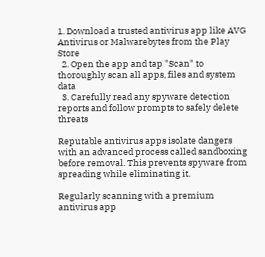1. Download a trusted antivirus app like AVG Antivirus or Malwarebytes from the Play Store
  2. Open the app and tap "Scan" to thoroughly scan all apps, files and system data
  3. Carefully read any spyware detection reports and follow prompts to safely delete threats

Reputable antivirus apps isolate dangers with an advanced process called sandboxing before removal. This prevents spyware from spreading while eliminating it.

Regularly scanning with a premium antivirus app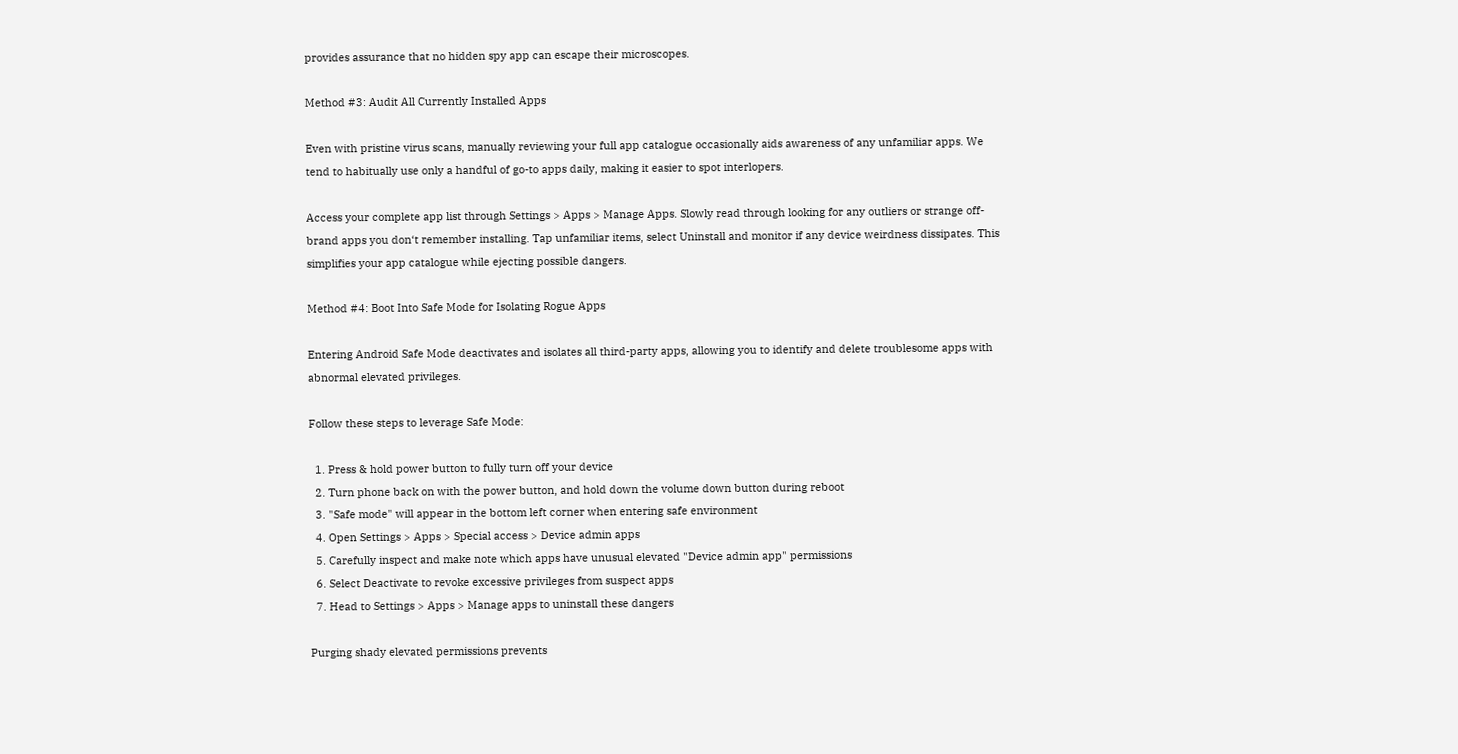provides assurance that no hidden spy app can escape their microscopes.

Method #3: Audit All Currently Installed Apps

Even with pristine virus scans, manually reviewing your full app catalogue occasionally aids awareness of any unfamiliar apps. We tend to habitually use only a handful of go-to apps daily, making it easier to spot interlopers.

Access your complete app list through Settings > Apps > Manage Apps. Slowly read through looking for any outliers or strange off-brand apps you don‘t remember installing. Tap unfamiliar items, select Uninstall and monitor if any device weirdness dissipates. This simplifies your app catalogue while ejecting possible dangers.

Method #4: Boot Into Safe Mode for Isolating Rogue Apps

Entering Android Safe Mode deactivates and isolates all third-party apps, allowing you to identify and delete troublesome apps with abnormal elevated privileges.

Follow these steps to leverage Safe Mode:

  1. Press & hold power button to fully turn off your device
  2. Turn phone back on with the power button, and hold down the volume down button during reboot
  3. "Safe mode" will appear in the bottom left corner when entering safe environment
  4. Open Settings > Apps > Special access > Device admin apps
  5. Carefully inspect and make note which apps have unusual elevated "Device admin app" permissions
  6. Select Deactivate to revoke excessive privileges from suspect apps
  7. Head to Settings > Apps > Manage apps to uninstall these dangers

Purging shady elevated permissions prevents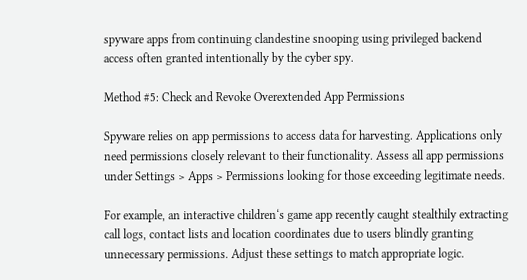spyware apps from continuing clandestine snooping using privileged backend access often granted intentionally by the cyber spy.

Method #5: Check and Revoke Overextended App Permissions

Spyware relies on app permissions to access data for harvesting. Applications only need permissions closely relevant to their functionality. Assess all app permissions under Settings > Apps > Permissions looking for those exceeding legitimate needs.

For example, an interactive children‘s game app recently caught stealthily extracting call logs, contact lists and location coordinates due to users blindly granting unnecessary permissions. Adjust these settings to match appropriate logic.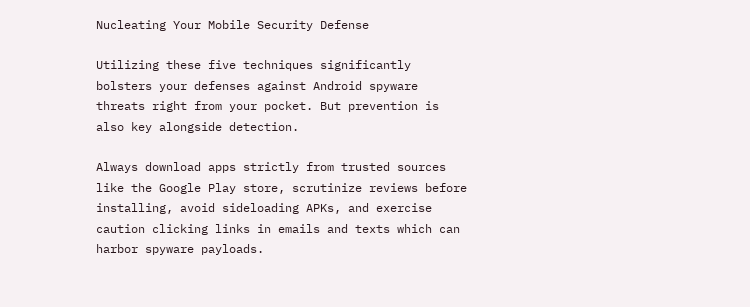Nucleating Your Mobile Security Defense

Utilizing these five techniques significantly bolsters your defenses against Android spyware threats right from your pocket. But prevention is also key alongside detection.

Always download apps strictly from trusted sources like the Google Play store, scrutinize reviews before installing, avoid sideloading APKs, and exercise caution clicking links in emails and texts which can harbor spyware payloads.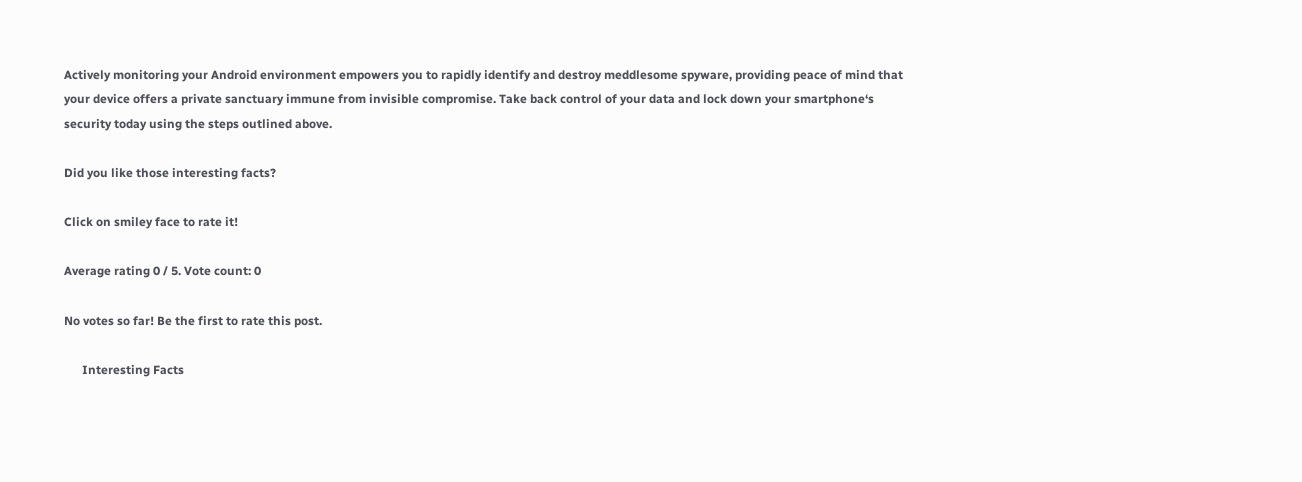Actively monitoring your Android environment empowers you to rapidly identify and destroy meddlesome spyware, providing peace of mind that your device offers a private sanctuary immune from invisible compromise. Take back control of your data and lock down your smartphone‘s security today using the steps outlined above.

Did you like those interesting facts?

Click on smiley face to rate it!

Average rating 0 / 5. Vote count: 0

No votes so far! Be the first to rate this post.

      Interesting Facts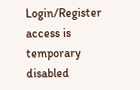Login/Register access is temporary disabled